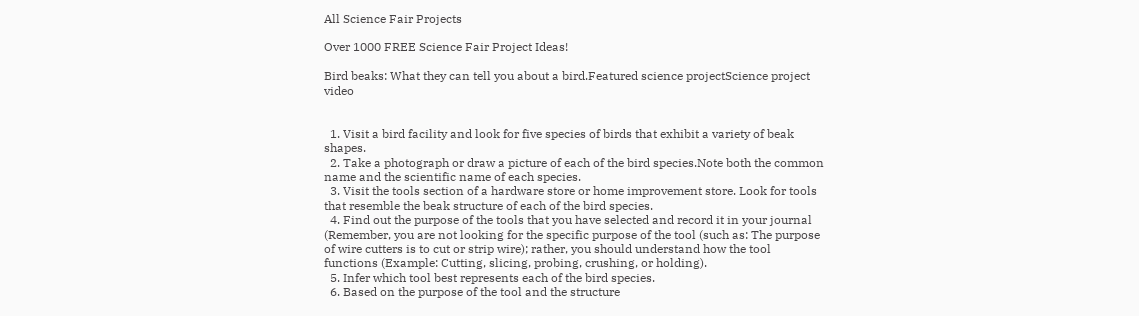All Science Fair Projects

Over 1000 FREE Science Fair Project Ideas!

Bird beaks: What they can tell you about a bird.Featured science projectScience project video


  1. Visit a bird facility and look for five species of birds that exhibit a variety of beak shapes.
  2. Take a photograph or draw a picture of each of the bird species.Note both the common name and the scientific name of each species.
  3. Visit the tools section of a hardware store or home improvement store. Look for tools that resemble the beak structure of each of the bird species.
  4. Find out the purpose of the tools that you have selected and record it in your journal (Remember, you are not looking for the specific purpose of the tool (such as: The purpose of wire cutters is to cut or strip wire); rather, you should understand how the tool functions (Example: Cutting, slicing, probing, crushing, or holding).
  5. Infer which tool best represents each of the bird species.
  6. Based on the purpose of the tool and the structure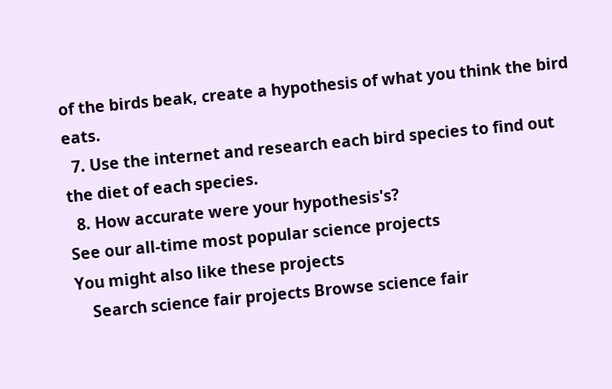of the birds beak, create a hypothesis of what you think the bird eats.
  7. Use the internet and research each bird species to find out the diet of each species.
  8. How accurate were your hypothesis's?
See our all-time most popular science projects
You might also like these projects
    Search science fair projects Browse science fair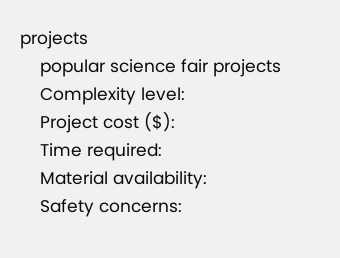projects
    popular science fair projects
    Complexity level:
    Project cost ($):
    Time required:
    Material availability:
    Safety concerns: